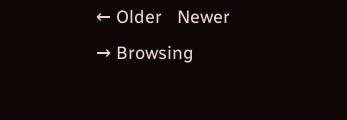← Older   Newer → Browsing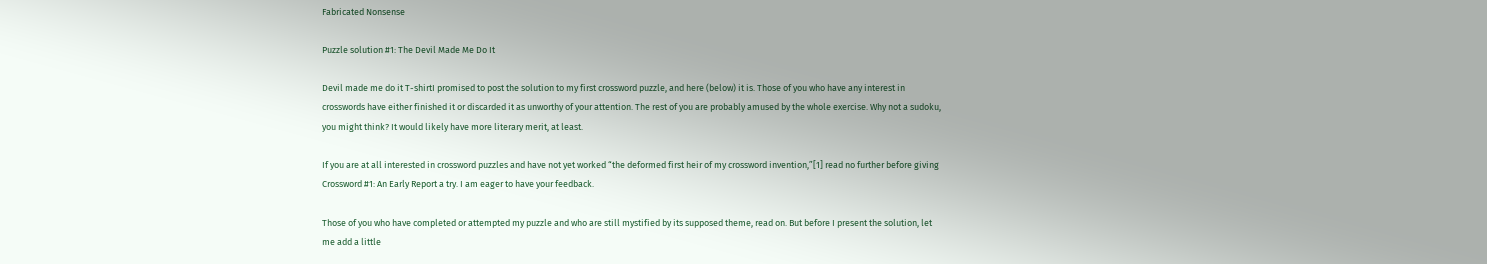Fabricated Nonsense

Puzzle solution #1: The Devil Made Me Do It

Devil made me do it T-shirtI promised to post the solution to my first crossword puzzle, and here (below) it is. Those of you who have any interest in crosswords have either finished it or discarded it as unworthy of your attention. The rest of you are probably amused by the whole exercise. Why not a sudoku, you might think? It would likely have more literary merit, at least.

If you are at all interested in crossword puzzles and have not yet worked “the deformed first heir of my crossword invention,”[1] read no further before giving Crossword #1: An Early Report a try. I am eager to have your feedback.

Those of you who have completed or attempted my puzzle and who are still mystified by its supposed theme, read on. But before I present the solution, let me add a little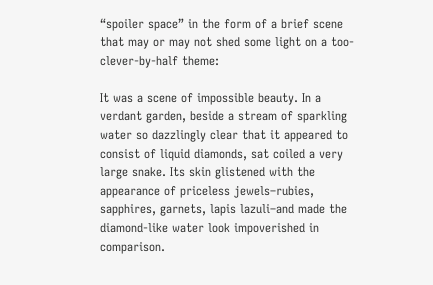“spoiler space” in the form of a brief scene that may or may not shed some light on a too-clever-by-half theme:

It was a scene of impossible beauty. In a verdant garden, beside a stream of sparkling water so dazzlingly clear that it appeared to consist of liquid diamonds, sat coiled a very large snake. Its skin glistened with the appearance of priceless jewels–rubies, sapphires, garnets, lapis lazuli–and made the diamond-like water look impoverished in comparison.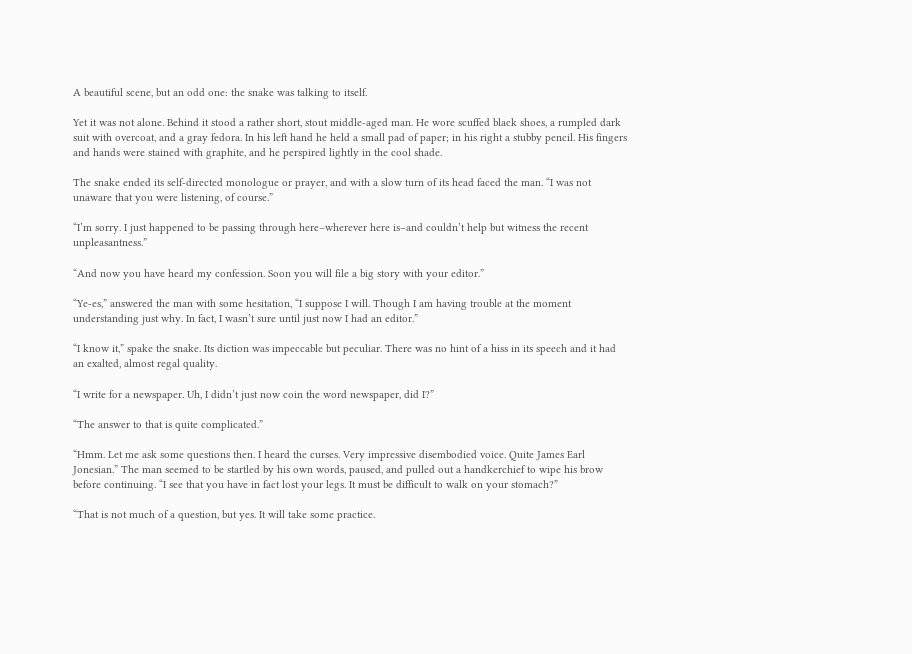A beautiful scene, but an odd one: the snake was talking to itself.

Yet it was not alone. Behind it stood a rather short, stout middle-aged man. He wore scuffed black shoes, a rumpled dark suit with overcoat, and a gray fedora. In his left hand he held a small pad of paper; in his right a stubby pencil. His fingers and hands were stained with graphite, and he perspired lightly in the cool shade.

The snake ended its self-directed monologue or prayer, and with a slow turn of its head faced the man. “I was not unaware that you were listening, of course.”

“I’m sorry. I just happened to be passing through here–wherever here is–and couldn’t help but witness the recent unpleasantness.”

“And now you have heard my confession. Soon you will file a big story with your editor.”

“Ye-es,” answered the man with some hesitation, “I suppose I will. Though I am having trouble at the moment understanding just why. In fact, I wasn’t sure until just now I had an editor.”

“I know it,” spake the snake. Its diction was impeccable but peculiar. There was no hint of a hiss in its speech and it had an exalted, almost regal quality.

“I write for a newspaper. Uh, I didn’t just now coin the word newspaper, did I?”

“The answer to that is quite complicated.”

“Hmm. Let me ask some questions then. I heard the curses. Very impressive disembodied voice. Quite James Earl Jonesian.” The man seemed to be startled by his own words, paused, and pulled out a handkerchief to wipe his brow before continuing. “I see that you have in fact lost your legs. It must be difficult to walk on your stomach?”

“That is not much of a question, but yes. It will take some practice.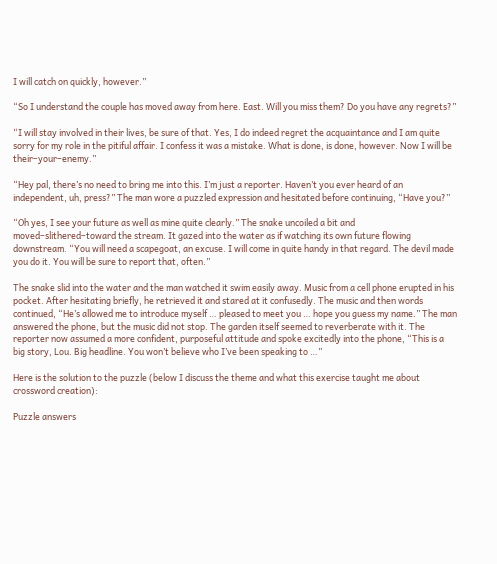I will catch on quickly, however.”

“So I understand the couple has moved away from here. East. Will you miss them? Do you have any regrets?”

“I will stay involved in their lives, be sure of that. Yes, I do indeed regret the acquaintance and I am quite sorry for my role in the pitiful affair. I confess it was a mistake. What is done, is done, however. Now I will be their–your–enemy.”

“Hey pal, there’s no need to bring me into this. I’m just a reporter. Haven’t you ever heard of an independent, uh, press?” The man wore a puzzled expression and hesitated before continuing, “Have you?”

“Oh yes, I see your future as well as mine quite clearly.” The snake uncoiled a bit and moved–slithered–toward the stream. It gazed into the water as if watching its own future flowing downstream. “You will need a scapegoat, an excuse. I will come in quite handy in that regard. The devil made you do it. You will be sure to report that, often.”

The snake slid into the water and the man watched it swim easily away. Music from a cell phone erupted in his pocket. After hesitating briefly, he retrieved it and stared at it confusedly. The music and then words continued, “He’s allowed me to introduce myself … pleased to meet you … hope you guess my name.” The man answered the phone, but the music did not stop. The garden itself seemed to reverberate with it. The reporter now assumed a more confident, purposeful attitude and spoke excitedly into the phone, “This is a big story, Lou. Big headline. You won’t believe who I’ve been speaking to …”

Here is the solution to the puzzle (below I discuss the theme and what this exercise taught me about crossword creation):

Puzzle answers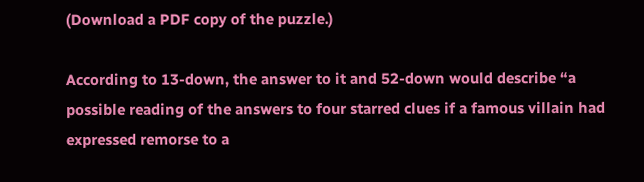(Download a PDF copy of the puzzle.)

According to 13-down, the answer to it and 52-down would describe “a possible reading of the answers to four starred clues if a famous villain had expressed remorse to a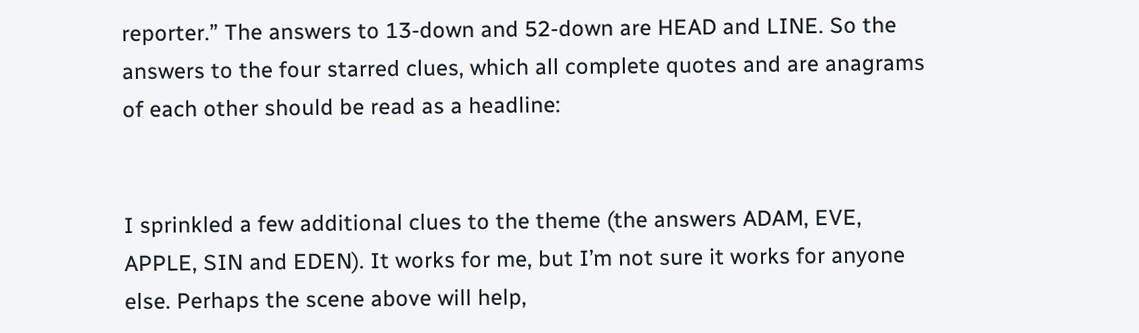reporter.” The answers to 13-down and 52-down are HEAD and LINE. So the answers to the four starred clues, which all complete quotes and are anagrams of each other should be read as a headline:


I sprinkled a few additional clues to the theme (the answers ADAM, EVE, APPLE, SIN and EDEN). It works for me, but I’m not sure it works for anyone else. Perhaps the scene above will help,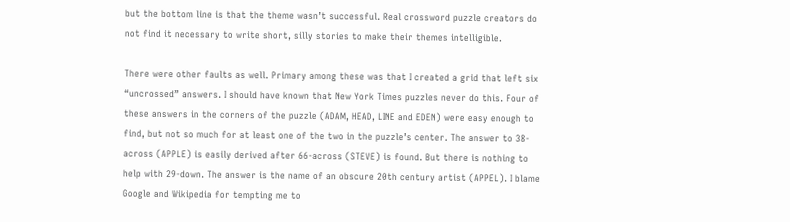but the bottom line is that the theme wasn’t successful. Real crossword puzzle creators do not find it necessary to write short, silly stories to make their themes intelligible.

There were other faults as well. Primary among these was that I created a grid that left six “uncrossed” answers. I should have known that New York Times puzzles never do this. Four of these answers in the corners of the puzzle (ADAM, HEAD, LINE and EDEN) were easy enough to find, but not so much for at least one of the two in the puzzle’s center. The answer to 38-across (APPLE) is easily derived after 66-across (STEVE) is found. But there is nothing to help with 29-down. The answer is the name of an obscure 20th century artist (APPEL). I blame Google and Wikipedia for tempting me to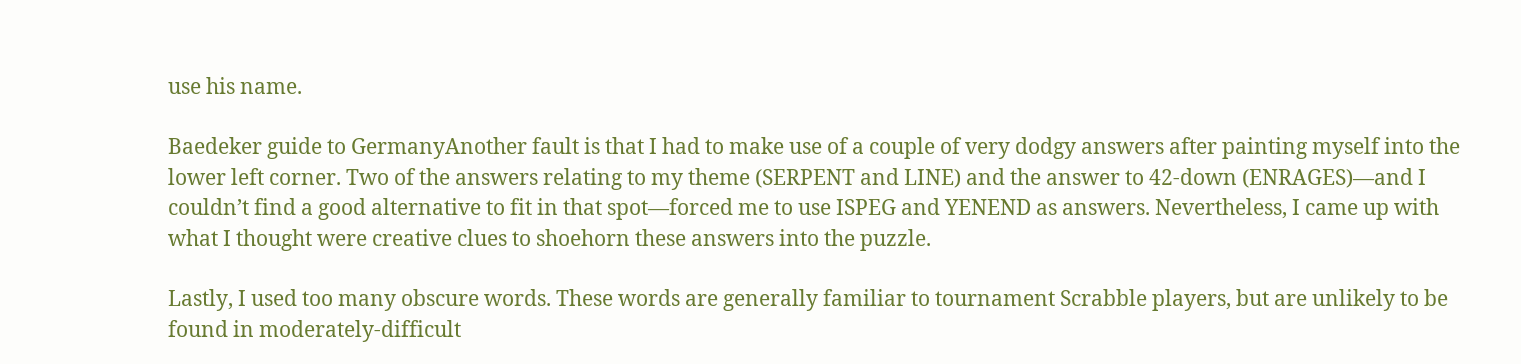use his name.

Baedeker guide to GermanyAnother fault is that I had to make use of a couple of very dodgy answers after painting myself into the lower left corner. Two of the answers relating to my theme (SERPENT and LINE) and the answer to 42-down (ENRAGES)—and I couldn’t find a good alternative to fit in that spot—forced me to use ISPEG and YENEND as answers. Nevertheless, I came up with what I thought were creative clues to shoehorn these answers into the puzzle.

Lastly, I used too many obscure words. These words are generally familiar to tournament Scrabble players, but are unlikely to be found in moderately-difficult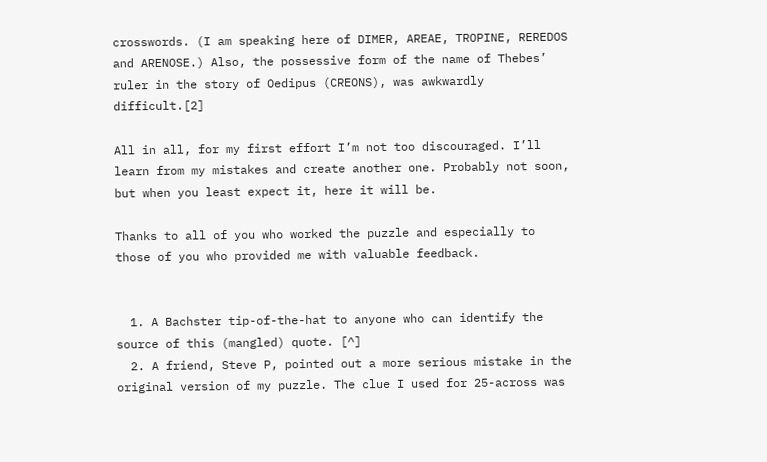crosswords. (I am speaking here of DIMER, AREAE, TROPINE, REREDOS and ARENOSE.) Also, the possessive form of the name of Thebes’ ruler in the story of Oedipus (CREONS), was awkwardly difficult.[2]

All in all, for my first effort I’m not too discouraged. I’ll learn from my mistakes and create another one. Probably not soon, but when you least expect it, here it will be.

Thanks to all of you who worked the puzzle and especially to those of you who provided me with valuable feedback.


  1. A Bachster tip-of-the-hat to anyone who can identify the source of this (mangled) quote. [^]
  2. A friend, Steve P, pointed out a more serious mistake in the original version of my puzzle. The clue I used for 25-across was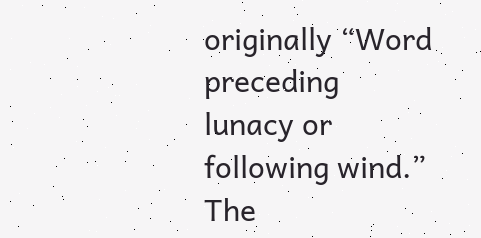originally “Word preceding lunacy or following wind.” The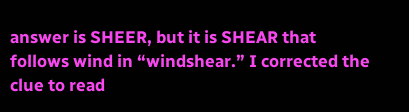answer is SHEER, but it is SHEAR that follows wind in “windshear.” I corrected the clue to read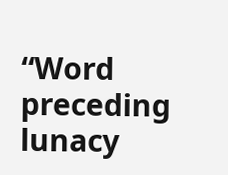“Word preceding lunacy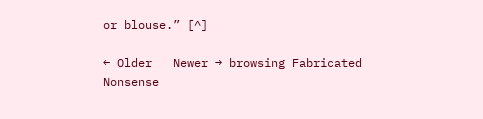or blouse.” [^]

← Older   Newer → browsing Fabricated Nonsense